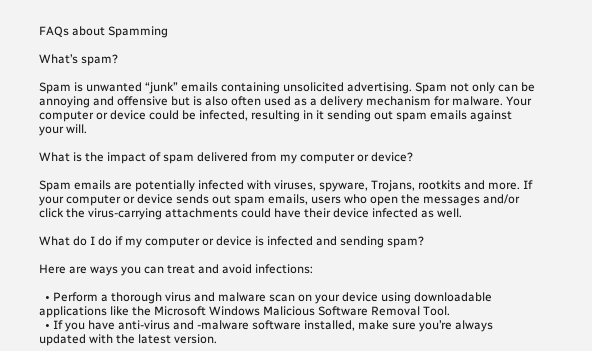FAQs about Spamming

What’s spam?

Spam is unwanted “junk” emails containing unsolicited advertising. Spam not only can be annoying and offensive but is also often used as a delivery mechanism for malware. Your computer or device could be infected, resulting in it sending out spam emails against your will.

What is the impact of spam delivered from my computer or device?

Spam emails are potentially infected with viruses, spyware, Trojans, rootkits and more. If your computer or device sends out spam emails, users who open the messages and/or click the virus-carrying attachments could have their device infected as well.

What do I do if my computer or device is infected and sending spam?

Here are ways you can treat and avoid infections:

  • Perform a thorough virus and malware scan on your device using downloadable applications like the Microsoft Windows Malicious Software Removal Tool.
  • If you have anti-virus and -malware software installed, make sure you’re always updated with the latest version.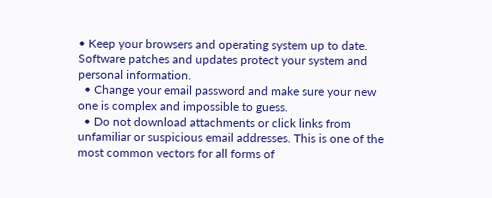• Keep your browsers and operating system up to date. Software patches and updates protect your system and personal information.
  • Change your email password and make sure your new one is complex and impossible to guess.
  • Do not download attachments or click links from unfamiliar or suspicious email addresses. This is one of the most common vectors for all forms of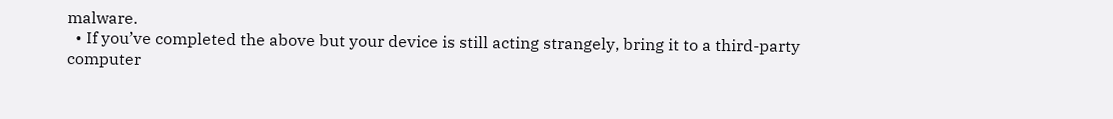malware.
  • If you’ve completed the above but your device is still acting strangely, bring it to a third-party computer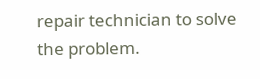repair technician to solve the problem.